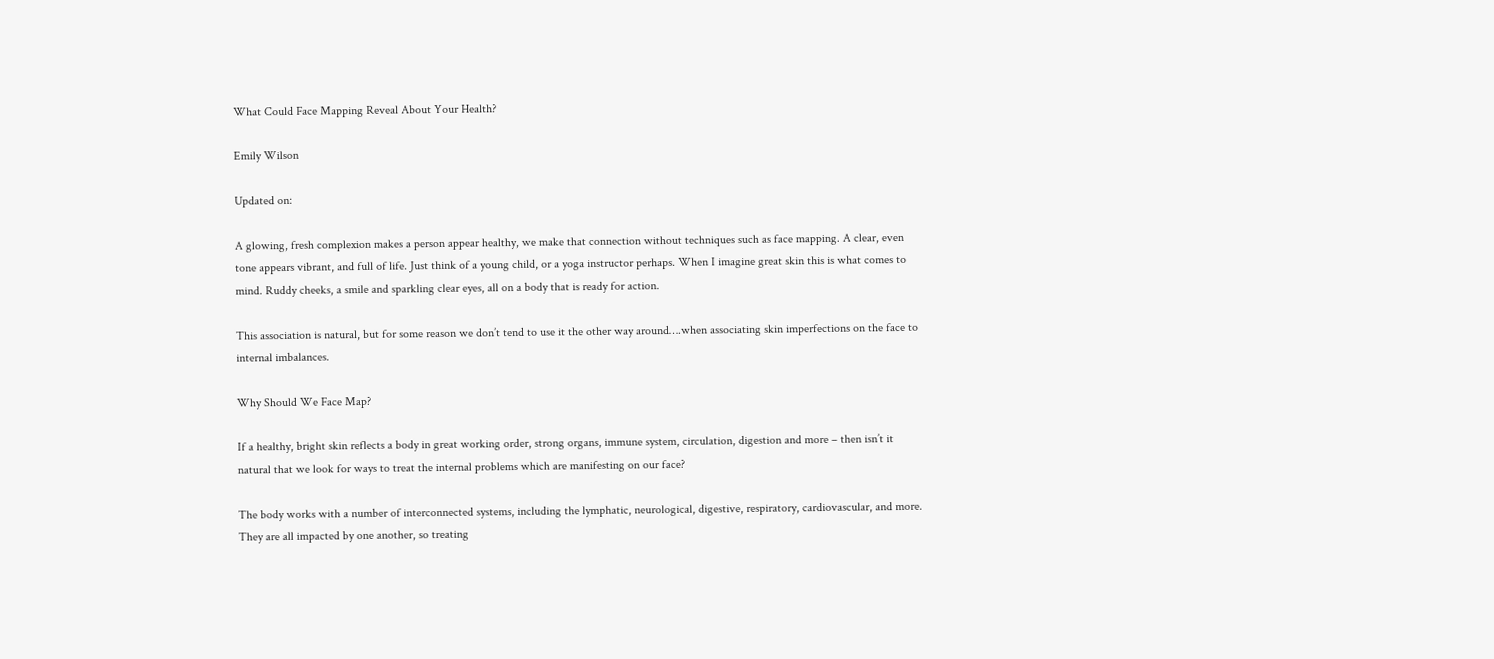What Could Face Mapping Reveal About Your Health?

Emily Wilson

Updated on:

A glowing, fresh complexion makes a person appear healthy, we make that connection without techniques such as face mapping. A clear, even tone appears vibrant, and full of life. Just think of a young child, or a yoga instructor perhaps. When I imagine great skin this is what comes to mind. Ruddy cheeks, a smile and sparkling clear eyes, all on a body that is ready for action.

This association is natural, but for some reason we don’t tend to use it the other way around….when associating skin imperfections on the face to internal imbalances.

Why Should We Face Map?

If a healthy, bright skin reflects a body in great working order, strong organs, immune system, circulation, digestion and more – then isn’t it natural that we look for ways to treat the internal problems which are manifesting on our face?

The body works with a number of interconnected systems, including the lymphatic, neurological, digestive, respiratory, cardiovascular, and more. They are all impacted by one another, so treating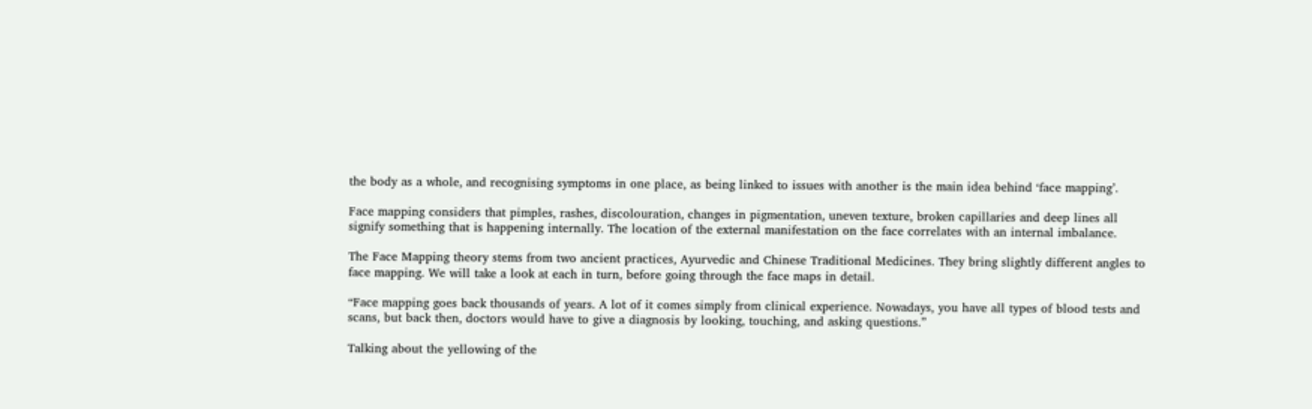the body as a whole, and recognising symptoms in one place, as being linked to issues with another is the main idea behind ‘face mapping’.

Face mapping considers that pimples, rashes, discolouration, changes in pigmentation, uneven texture, broken capillaries and deep lines all signify something that is happening internally. The location of the external manifestation on the face correlates with an internal imbalance.

The Face Mapping theory stems from two ancient practices, Ayurvedic and Chinese Traditional Medicines. They bring slightly different angles to face mapping. We will take a look at each in turn, before going through the face maps in detail.

“Face mapping goes back thousands of years. A lot of it comes simply from clinical experience. Nowadays, you have all types of blood tests and scans, but back then, doctors would have to give a diagnosis by looking, touching, and asking questions.”

Talking about the yellowing of the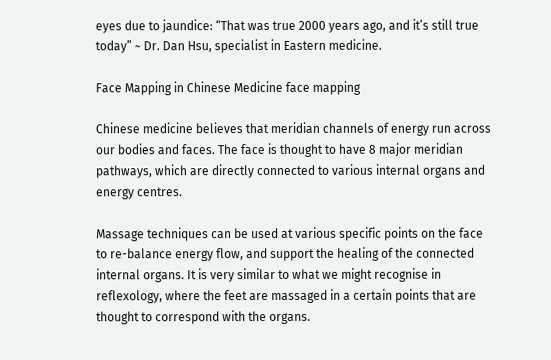eyes due to jaundice: “That was true 2000 years ago, and it’s still true today” ~ Dr. Dan Hsu, specialist in Eastern medicine.

Face Mapping in Chinese Medicine face mapping

Chinese medicine believes that meridian channels of energy run across our bodies and faces. The face is thought to have 8 major meridian pathways, which are directly connected to various internal organs and energy centres.

Massage techniques can be used at various specific points on the face to re-balance energy flow, and support the healing of the connected internal organs. It is very similar to what we might recognise in reflexology, where the feet are massaged in a certain points that are thought to correspond with the organs.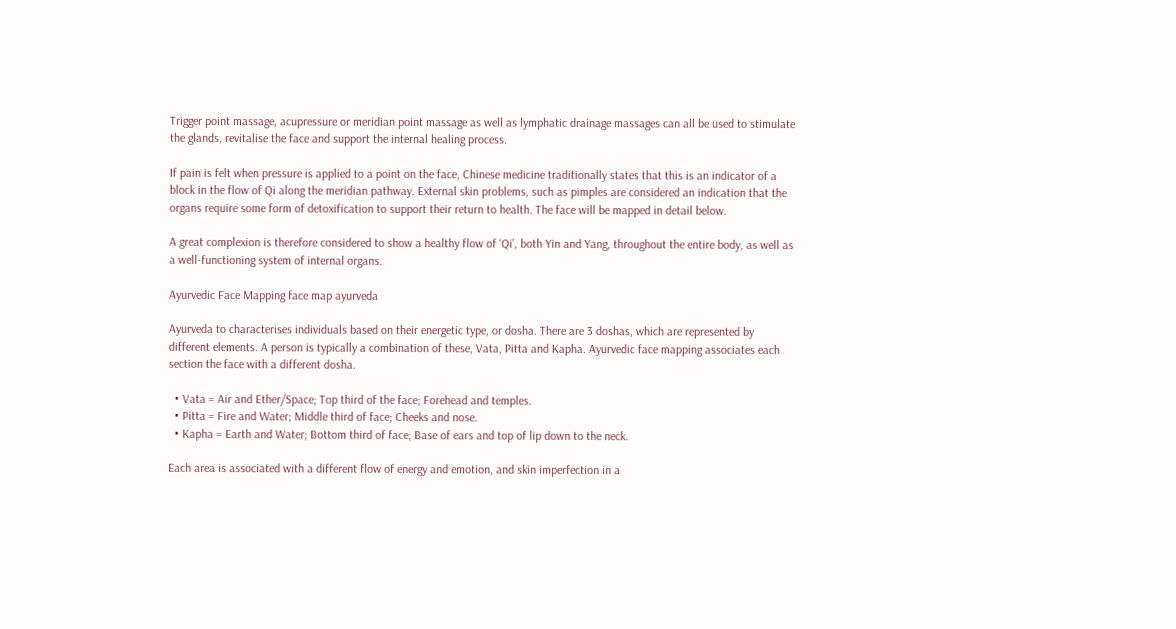Trigger point massage, acupressure or meridian point massage as well as lymphatic drainage massages can all be used to stimulate the glands, revitalise the face and support the internal healing process.

If pain is felt when pressure is applied to a point on the face, Chinese medicine traditionally states that this is an indicator of a block in the flow of Qi along the meridian pathway. External skin problems, such as pimples are considered an indication that the organs require some form of detoxification to support their return to health. The face will be mapped in detail below.

A great complexion is therefore considered to show a healthy flow of ‘Qi’, both Yin and Yang, throughout the entire body, as well as a well-functioning system of internal organs.

Ayurvedic Face Mapping face map ayurveda

Ayurveda to characterises individuals based on their energetic type, or dosha. There are 3 doshas, which are represented by different elements. A person is typically a combination of these, Vata, Pitta and Kapha. Ayurvedic face mapping associates each section the face with a different dosha.

  • Vata = Air and Ether/Space; Top third of the face; Forehead and temples.
  • Pitta = Fire and Water; Middle third of face; Cheeks and nose.
  • Kapha = Earth and Water; Bottom third of face; Base of ears and top of lip down to the neck.

Each area is associated with a different flow of energy and emotion, and skin imperfection in a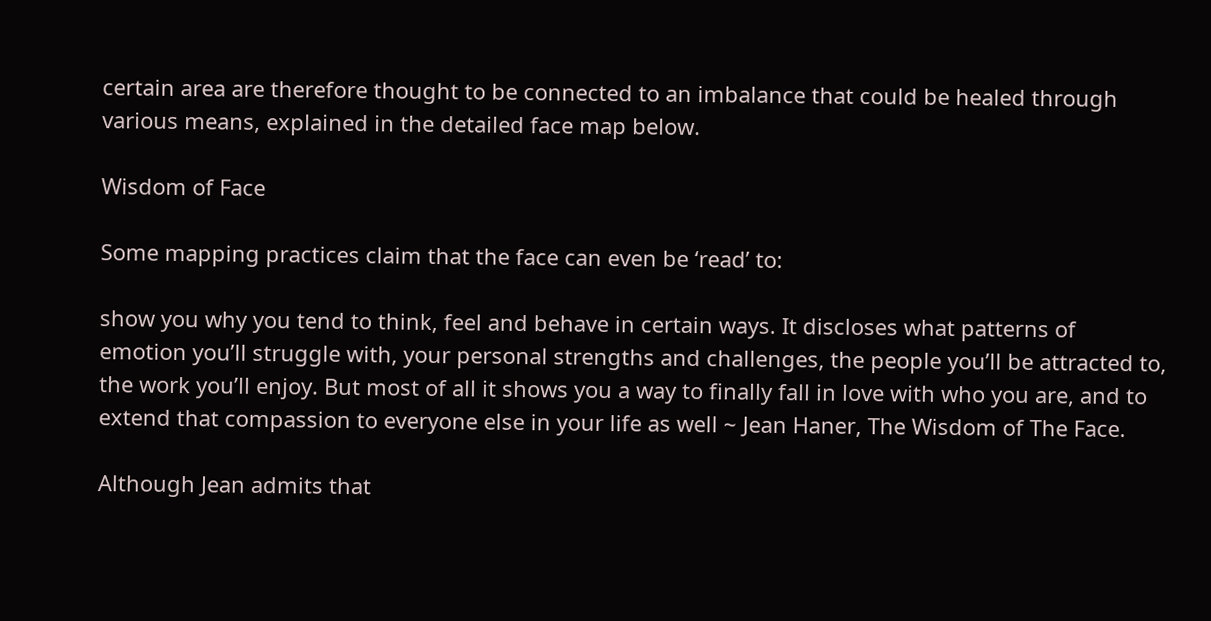certain area are therefore thought to be connected to an imbalance that could be healed through various means, explained in the detailed face map below.

Wisdom of Face

Some mapping practices claim that the face can even be ‘read’ to:

show you why you tend to think, feel and behave in certain ways. It discloses what patterns of emotion you’ll struggle with, your personal strengths and challenges, the people you’ll be attracted to, the work you’ll enjoy. But most of all it shows you a way to finally fall in love with who you are, and to extend that compassion to everyone else in your life as well ~ Jean Haner, The Wisdom of The Face.

Although Jean admits that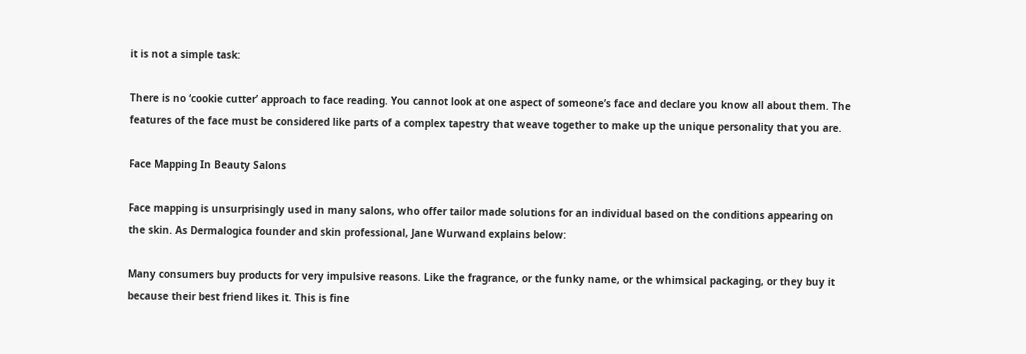it is not a simple task:

There is no ‘cookie cutter’ approach to face reading. You cannot look at one aspect of someone’s face and declare you know all about them. The features of the face must be considered like parts of a complex tapestry that weave together to make up the unique personality that you are.

Face Mapping In Beauty Salons

Face mapping is unsurprisingly used in many salons, who offer tailor made solutions for an individual based on the conditions appearing on the skin. As Dermalogica founder and skin professional, Jane Wurwand explains below:

Many consumers buy products for very impulsive reasons. Like the fragrance, or the funky name, or the whimsical packaging, or they buy it because their best friend likes it. This is fine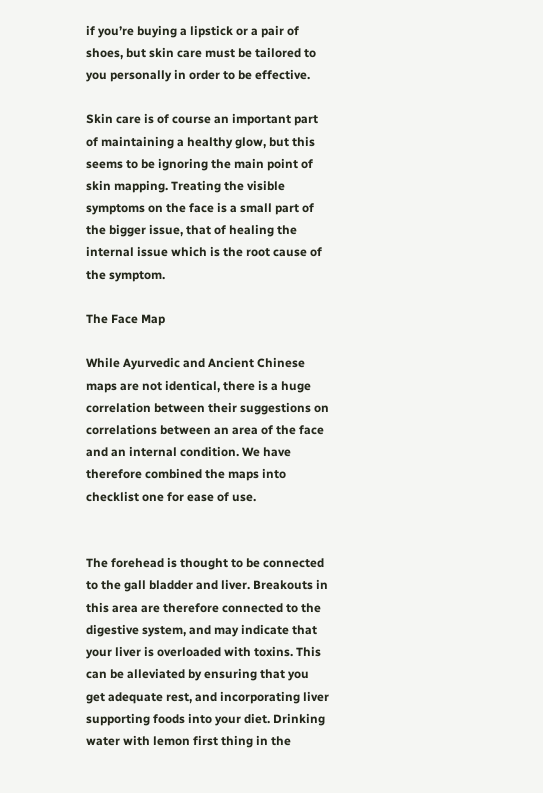if you’re buying a lipstick or a pair of shoes, but skin care must be tailored to you personally in order to be effective.

Skin care is of course an important part of maintaining a healthy glow, but this seems to be ignoring the main point of skin mapping. Treating the visible symptoms on the face is a small part of the bigger issue, that of healing the internal issue which is the root cause of the symptom.

The Face Map

While Ayurvedic and Ancient Chinese maps are not identical, there is a huge correlation between their suggestions on correlations between an area of the face and an internal condition. We have therefore combined the maps into checklist one for ease of use.


The forehead is thought to be connected to the gall bladder and liver. Breakouts in this area are therefore connected to the digestive system, and may indicate that your liver is overloaded with toxins. This can be alleviated by ensuring that you get adequate rest, and incorporating liver supporting foods into your diet. Drinking water with lemon first thing in the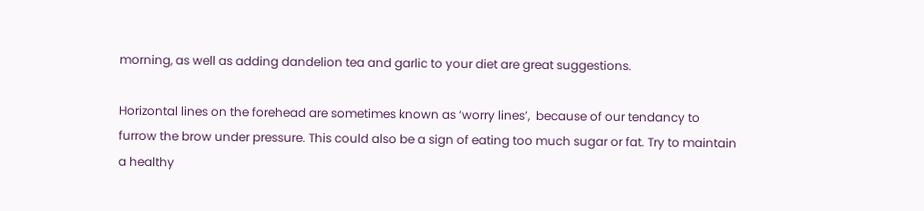morning, as well as adding dandelion tea and garlic to your diet are great suggestions.

Horizontal lines on the forehead are sometimes known as ‘worry lines’,  because of our tendancy to furrow the brow under pressure. This could also be a sign of eating too much sugar or fat. Try to maintain a healthy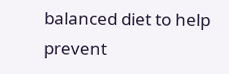balanced diet to help prevent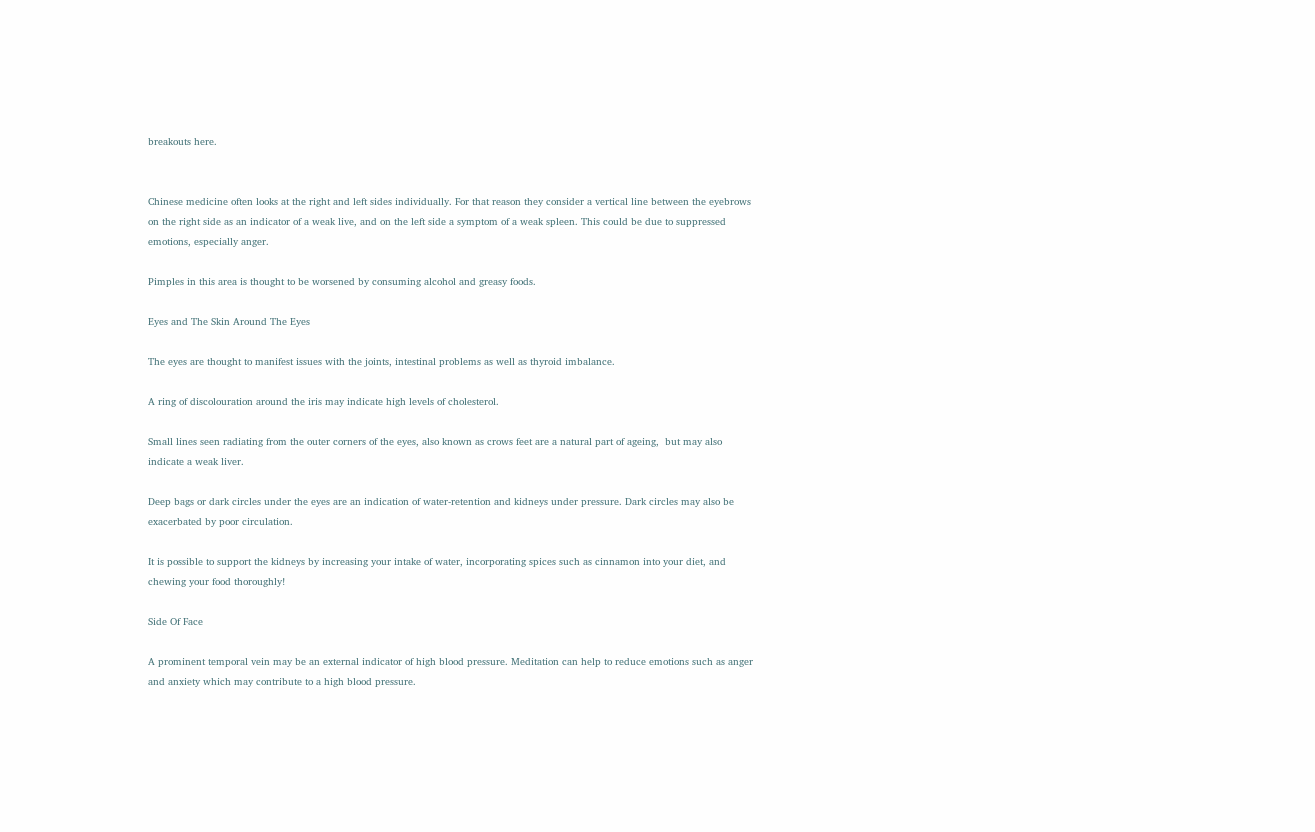breakouts here.


Chinese medicine often looks at the right and left sides individually. For that reason they consider a vertical line between the eyebrows on the right side as an indicator of a weak live, and on the left side a symptom of a weak spleen. This could be due to suppressed emotions, especially anger.

Pimples in this area is thought to be worsened by consuming alcohol and greasy foods.

Eyes and The Skin Around The Eyes

The eyes are thought to manifest issues with the joints, intestinal problems as well as thyroid imbalance.

A ring of discolouration around the iris may indicate high levels of cholesterol.

Small lines seen radiating from the outer corners of the eyes, also known as crows feet are a natural part of ageing,  but may also indicate a weak liver.

Deep bags or dark circles under the eyes are an indication of water-retention and kidneys under pressure. Dark circles may also be exacerbated by poor circulation.

It is possible to support the kidneys by increasing your intake of water, incorporating spices such as cinnamon into your diet, and chewing your food thoroughly!

Side Of Face

A prominent temporal vein may be an external indicator of high blood pressure. Meditation can help to reduce emotions such as anger and anxiety which may contribute to a high blood pressure.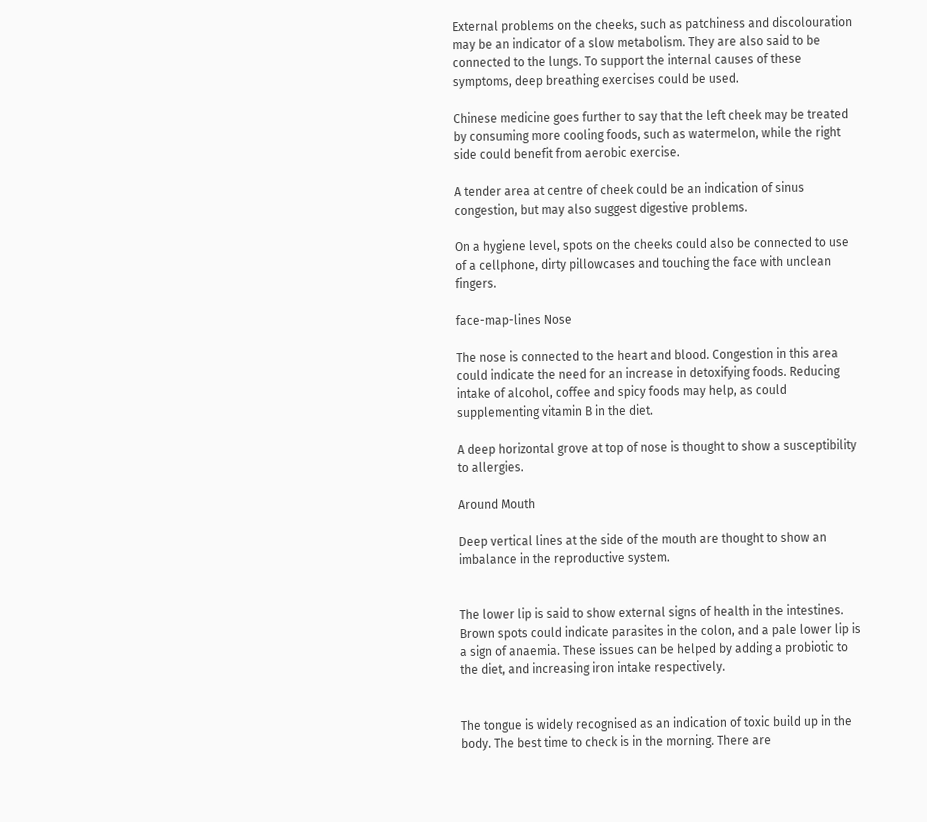External problems on the cheeks, such as patchiness and discolouration may be an indicator of a slow metabolism. They are also said to be connected to the lungs. To support the internal causes of these symptoms, deep breathing exercises could be used.

Chinese medicine goes further to say that the left cheek may be treated by consuming more cooling foods, such as watermelon, while the right side could benefit from aerobic exercise.

A tender area at centre of cheek could be an indication of sinus congestion, but may also suggest digestive problems.

On a hygiene level, spots on the cheeks could also be connected to use of a cellphone, dirty pillowcases and touching the face with unclean fingers.

face-map-lines Nose

The nose is connected to the heart and blood. Congestion in this area could indicate the need for an increase in detoxifying foods. Reducing intake of alcohol, coffee and spicy foods may help, as could supplementing vitamin B in the diet.

A deep horizontal grove at top of nose is thought to show a susceptibility to allergies.

Around Mouth

Deep vertical lines at the side of the mouth are thought to show an imbalance in the reproductive system.


The lower lip is said to show external signs of health in the intestines. Brown spots could indicate parasites in the colon, and a pale lower lip is a sign of anaemia. These issues can be helped by adding a probiotic to the diet, and increasing iron intake respectively.


The tongue is widely recognised as an indication of toxic build up in the body. The best time to check is in the morning. There are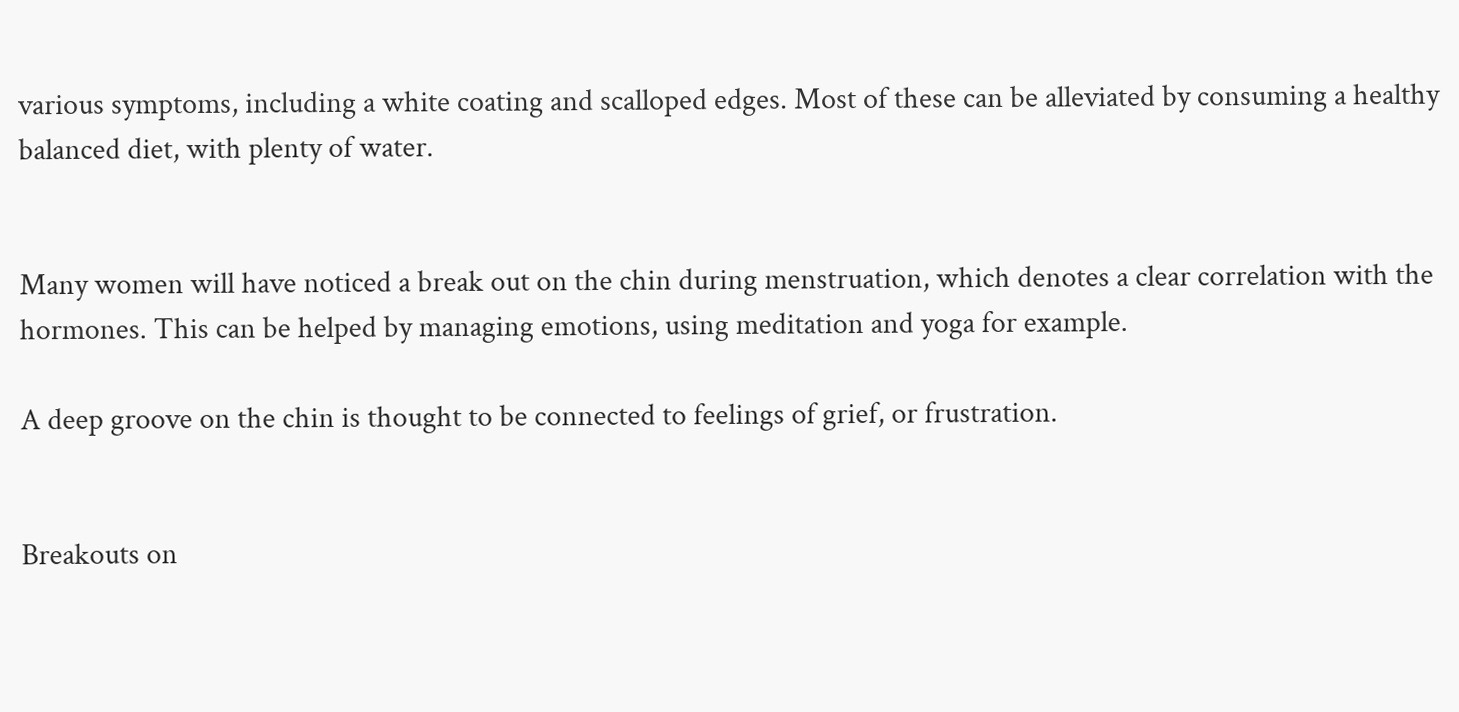various symptoms, including a white coating and scalloped edges. Most of these can be alleviated by consuming a healthy balanced diet, with plenty of water.


Many women will have noticed a break out on the chin during menstruation, which denotes a clear correlation with the hormones. This can be helped by managing emotions, using meditation and yoga for example.

A deep groove on the chin is thought to be connected to feelings of grief, or frustration.


Breakouts on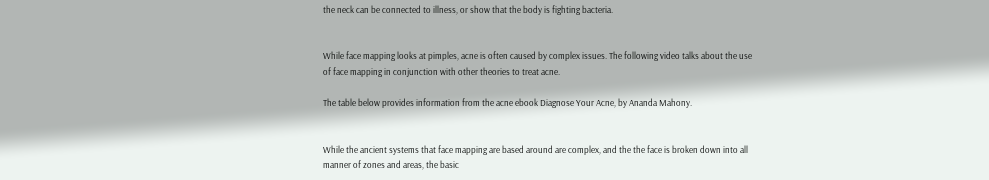the neck can be connected to illness, or show that the body is fighting bacteria.


While face mapping looks at pimples, acne is often caused by complex issues. The following video talks about the use of face mapping in conjunction with other theories to treat acne.

The table below provides information from the acne ebook Diagnose Your Acne, by Ananda Mahony.


While the ancient systems that face mapping are based around are complex, and the the face is broken down into all manner of zones and areas, the basic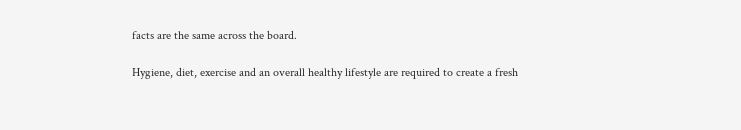facts are the same across the board.

Hygiene, diet, exercise and an overall healthy lifestyle are required to create a fresh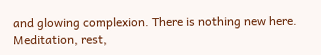and glowing complexion. There is nothing new here. Meditation, rest,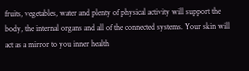fruits, vegetables, water and plenty of physical activity will support the body, the internal organs and all of the connected systems. Your skin will act as a mirror to you inner health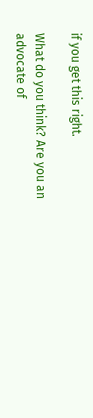if you get this right.

What do you think? Are you an advocate of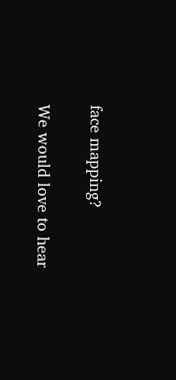face mapping?

We would love to hear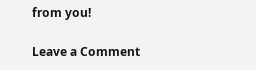from you!

Leave a Comment